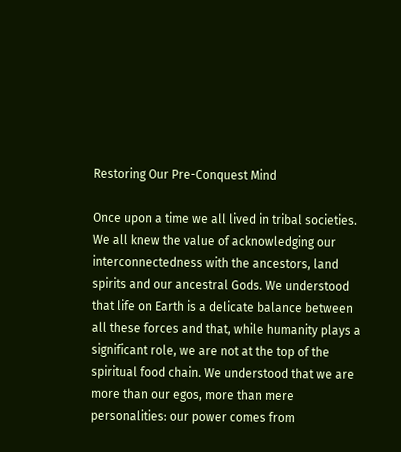Restoring Our Pre-Conquest Mind

Once upon a time we all lived in tribal societies. We all knew the value of acknowledging our interconnectedness with the ancestors, land spirits and our ancestral Gods. We understood that life on Earth is a delicate balance between all these forces and that, while humanity plays a significant role, we are not at the top of the spiritual food chain. We understood that we are more than our egos, more than mere personalities: our power comes from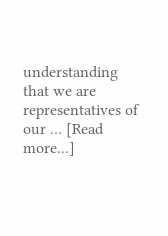understanding that we are representatives of our … [Read more...]